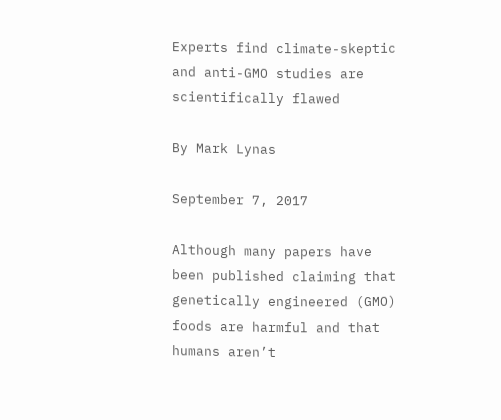Experts find climate-skeptic and anti-GMO studies are scientifically flawed

By Mark Lynas

September 7, 2017

Although many papers have been published claiming that genetically engineered (GMO) foods are harmful and that humans aren’t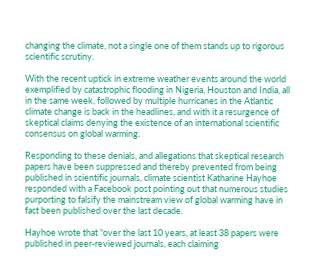changing the climate, not a single one of them stands up to rigorous scientific scrutiny.

With the recent uptick in extreme weather events around the world exemplified by catastrophic flooding in Nigeria, Houston and India, all in the same week, followed by multiple hurricanes in the Atlantic climate change is back in the headlines, and with it a resurgence of skeptical claims denying the existence of an international scientific consensus on global warming.

Responding to these denials, and allegations that skeptical research papers have been suppressed and thereby prevented from being published in scientific journals, climate scientist Katharine Hayhoe responded with a Facebook post pointing out that numerous studies purporting to falsify the mainstream view of global warming have in fact been published over the last decade.

Hayhoe wrote that “over the last 10 years, at least 38 papers were published in peer-reviewed journals, each claiming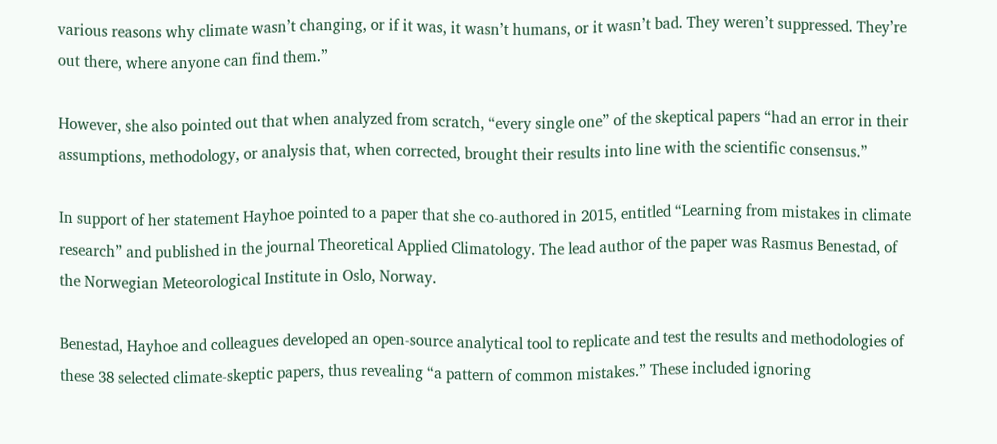various reasons why climate wasn’t changing, or if it was, it wasn’t humans, or it wasn’t bad. They weren’t suppressed. They’re out there, where anyone can find them.”

However, she also pointed out that when analyzed from scratch, “every single one” of the skeptical papers “had an error in their assumptions, methodology, or analysis that, when corrected, brought their results into line with the scientific consensus.”

In support of her statement Hayhoe pointed to a paper that she co-authored in 2015, entitled “Learning from mistakes in climate research” and published in the journal Theoretical Applied Climatology. The lead author of the paper was Rasmus Benestad, of the Norwegian Meteorological Institute in Oslo, Norway.

Benestad, Hayhoe and colleagues developed an open-source analytical tool to replicate and test the results and methodologies of these 38 selected climate-skeptic papers, thus revealing “a pattern of common mistakes.” These included ignoring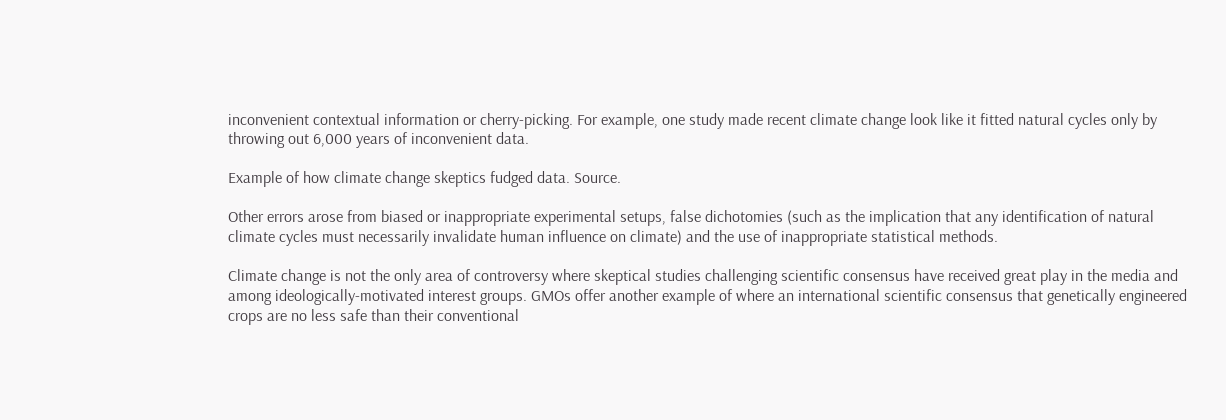inconvenient contextual information or cherry-picking. For example, one study made recent climate change look like it fitted natural cycles only by throwing out 6,000 years of inconvenient data.

Example of how climate change skeptics fudged data. Source.

Other errors arose from biased or inappropriate experimental setups, false dichotomies (such as the implication that any identification of natural climate cycles must necessarily invalidate human influence on climate) and the use of inappropriate statistical methods.

Climate change is not the only area of controversy where skeptical studies challenging scientific consensus have received great play in the media and among ideologically-motivated interest groups. GMOs offer another example of where an international scientific consensus that genetically engineered crops are no less safe than their conventional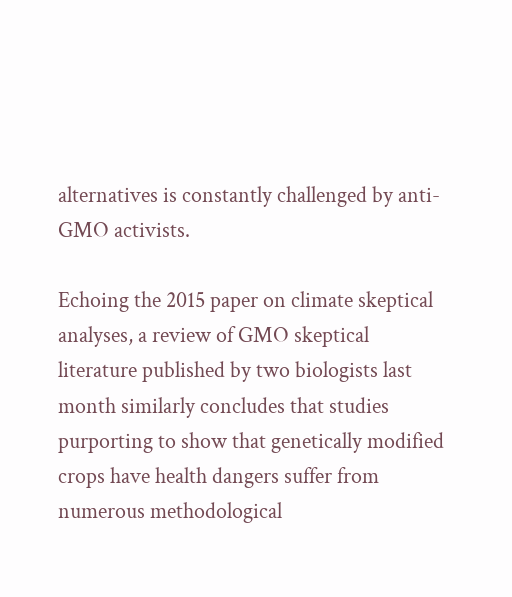alternatives is constantly challenged by anti-GMO activists.

Echoing the 2015 paper on climate skeptical analyses, a review of GMO skeptical literature published by two biologists last month similarly concludes that studies purporting to show that genetically modified crops have health dangers suffer from numerous methodological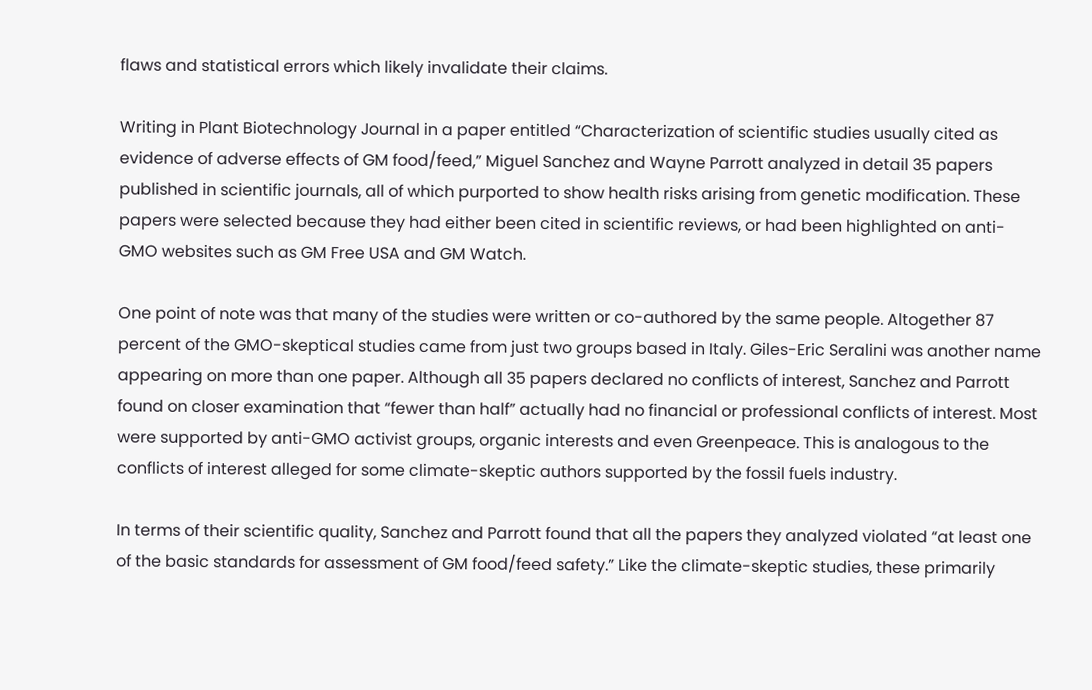flaws and statistical errors which likely invalidate their claims.

Writing in Plant Biotechnology Journal in a paper entitled “Characterization of scientific studies usually cited as evidence of adverse effects of GM food/feed,” Miguel Sanchez and Wayne Parrott analyzed in detail 35 papers published in scientific journals, all of which purported to show health risks arising from genetic modification. These papers were selected because they had either been cited in scientific reviews, or had been highlighted on anti-GMO websites such as GM Free USA and GM Watch.

One point of note was that many of the studies were written or co-authored by the same people. Altogether 87 percent of the GMO-skeptical studies came from just two groups based in Italy. Giles-Eric Seralini was another name appearing on more than one paper. Although all 35 papers declared no conflicts of interest, Sanchez and Parrott found on closer examination that “fewer than half” actually had no financial or professional conflicts of interest. Most were supported by anti-GMO activist groups, organic interests and even Greenpeace. This is analogous to the conflicts of interest alleged for some climate-skeptic authors supported by the fossil fuels industry.

In terms of their scientific quality, Sanchez and Parrott found that all the papers they analyzed violated “at least one of the basic standards for assessment of GM food/feed safety.” Like the climate-skeptic studies, these primarily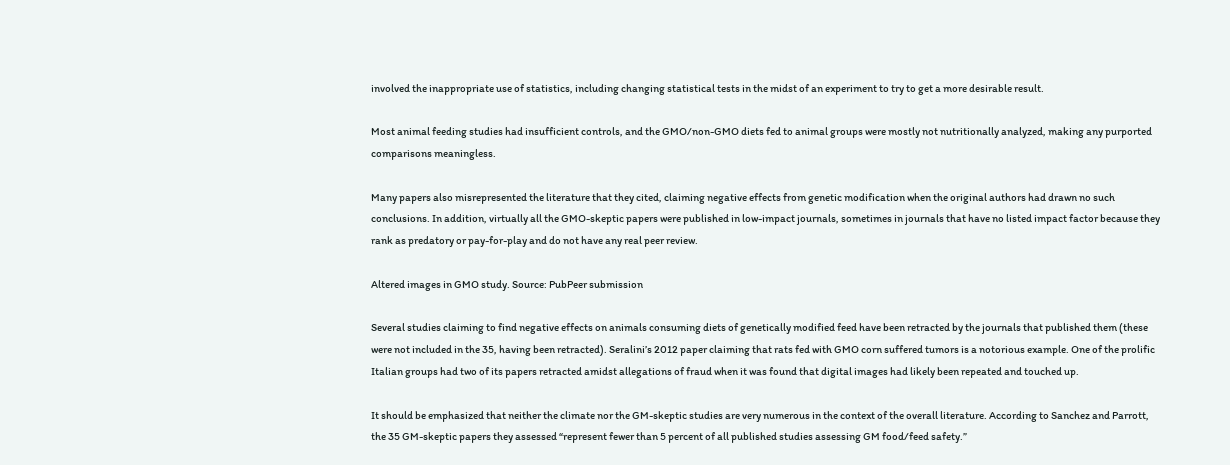involved the inappropriate use of statistics, including changing statistical tests in the midst of an experiment to try to get a more desirable result.

Most animal feeding studies had insufficient controls, and the GMO/non-GMO diets fed to animal groups were mostly not nutritionally analyzed, making any purported comparisons meaningless.

Many papers also misrepresented the literature that they cited, claiming negative effects from genetic modification when the original authors had drawn no such conclusions. In addition, virtually all the GMO-skeptic papers were published in low-impact journals, sometimes in journals that have no listed impact factor because they rank as predatory or pay-for-play and do not have any real peer review.

Altered images in GMO study. Source: PubPeer submission

Several studies claiming to find negative effects on animals consuming diets of genetically modified feed have been retracted by the journals that published them (these were not included in the 35, having been retracted). Seralini’s 2012 paper claiming that rats fed with GMO corn suffered tumors is a notorious example. One of the prolific Italian groups had two of its papers retracted amidst allegations of fraud when it was found that digital images had likely been repeated and touched up.

It should be emphasized that neither the climate nor the GM-skeptic studies are very numerous in the context of the overall literature. According to Sanchez and Parrott, the 35 GM-skeptic papers they assessed “represent fewer than 5 percent of all published studies assessing GM food/feed safety.”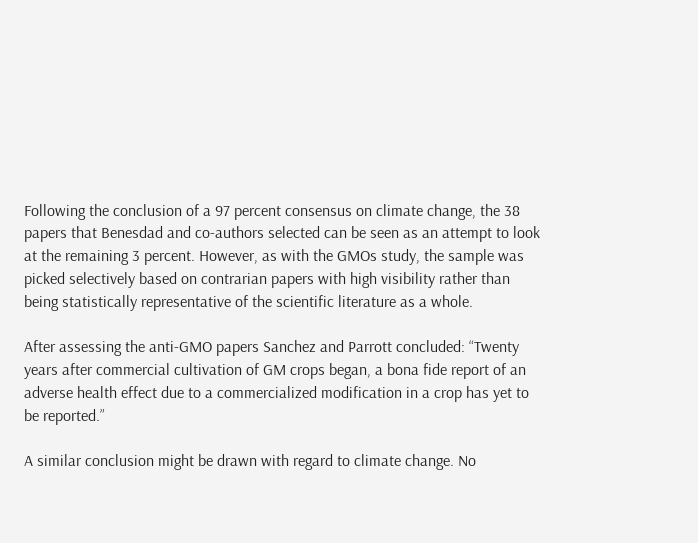Following the conclusion of a 97 percent consensus on climate change, the 38 papers that Benesdad and co-authors selected can be seen as an attempt to look at the remaining 3 percent. However, as with the GMOs study, the sample was picked selectively based on contrarian papers with high visibility rather than being statistically representative of the scientific literature as a whole.

After assessing the anti-GMO papers Sanchez and Parrott concluded: “Twenty years after commercial cultivation of GM crops began, a bona fide report of an adverse health effect due to a commercialized modification in a crop has yet to be reported.”

A similar conclusion might be drawn with regard to climate change. No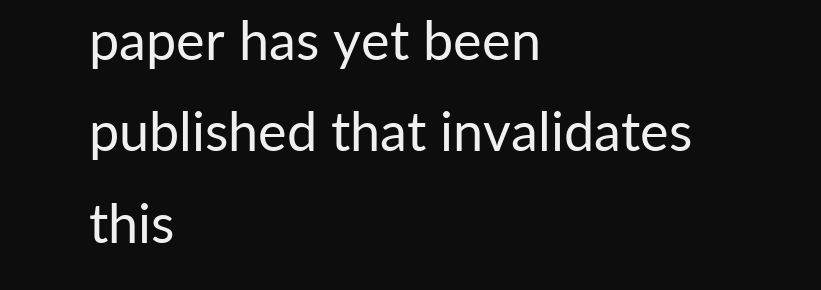paper has yet been published that invalidates this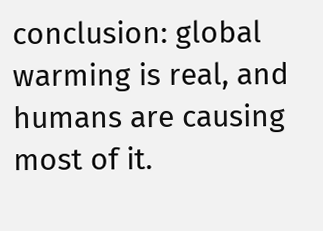conclusion: global warming is real, and humans are causing most of it.